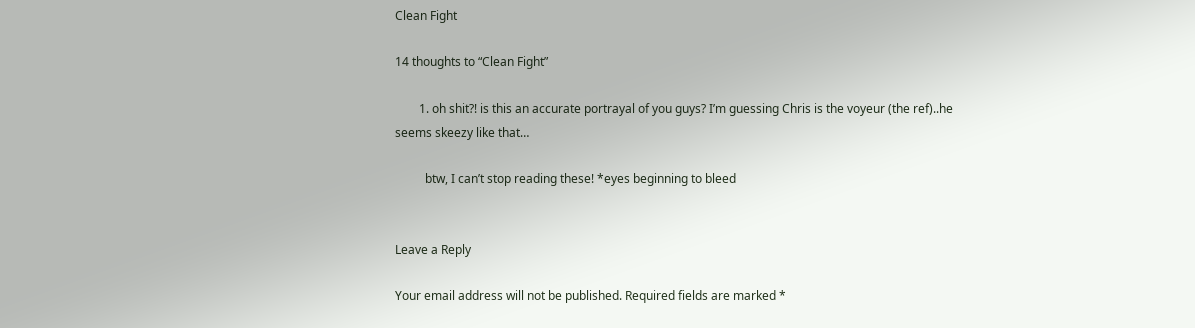Clean Fight

14 thoughts to “Clean Fight”

        1. oh shit?! is this an accurate portrayal of you guys? I’m guessing Chris is the voyeur (the ref)..he seems skeezy like that…

          btw, I can’t stop reading these! *eyes beginning to bleed


Leave a Reply

Your email address will not be published. Required fields are marked *